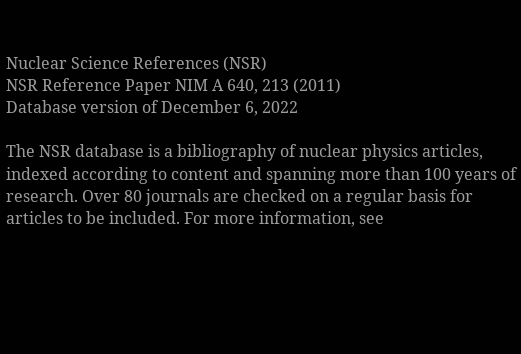Nuclear Science References (NSR)
NSR Reference Paper NIM A 640, 213 (2011)
Database version of December 6, 2022

The NSR database is a bibliography of nuclear physics articles, indexed according to content and spanning more than 100 years of research. Over 80 journals are checked on a regular basis for articles to be included. For more information, see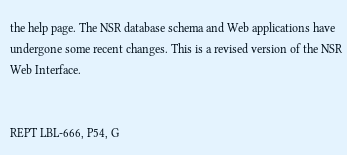the help page. The NSR database schema and Web applications have undergone some recent changes. This is a revised version of the NSR Web Interface.


REPT LBL-666, P54, G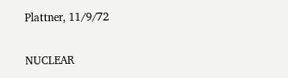Plattner, 11/9/72

NUCLEAR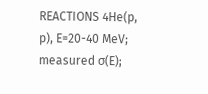REACTIONS 4He(p, p), E=20-40 MeV; measured σ(E);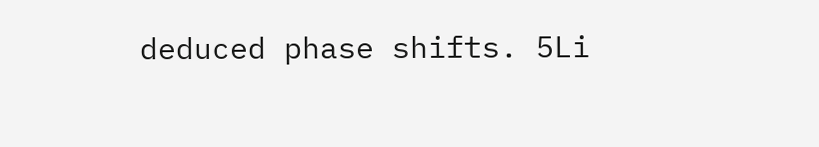deduced phase shifts. 5Li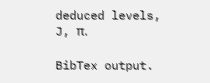deduced levels, J, π.

BibTex output.